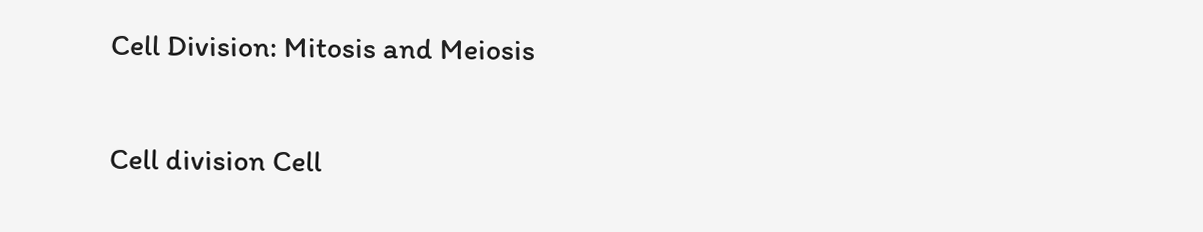Cell Division: Mitosis and Meiosis

Cell division Cell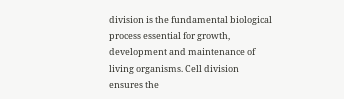division is the fundamental biological process essential for growth, development and maintenance of living organisms. Cell division ensures the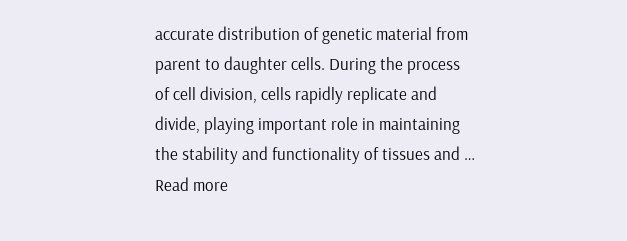accurate distribution of genetic material from parent to daughter cells. During the process of cell division, cells rapidly replicate and divide, playing important role in maintaining the stability and functionality of tissues and … Read more